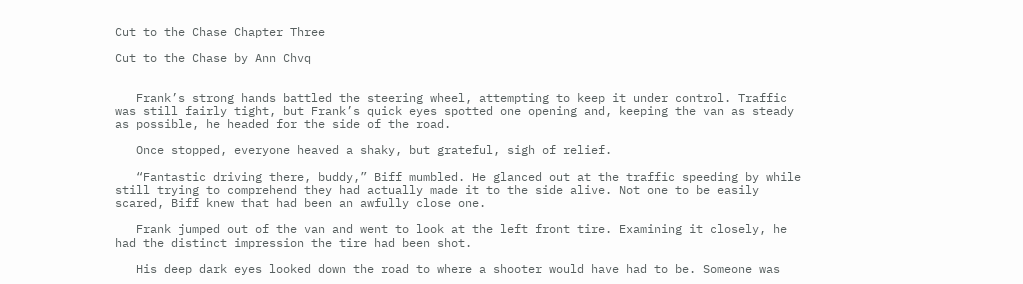Cut to the Chase Chapter Three

Cut to the Chase by Ann Chvq


   Frank’s strong hands battled the steering wheel, attempting to keep it under control. Traffic was still fairly tight, but Frank’s quick eyes spotted one opening and, keeping the van as steady as possible, he headed for the side of the road.

   Once stopped, everyone heaved a shaky, but grateful, sigh of relief.

   “Fantastic driving there, buddy,” Biff mumbled. He glanced out at the traffic speeding by while still trying to comprehend they had actually made it to the side alive. Not one to be easily scared, Biff knew that had been an awfully close one.

   Frank jumped out of the van and went to look at the left front tire. Examining it closely, he had the distinct impression the tire had been shot.

   His deep dark eyes looked down the road to where a shooter would have had to be. Someone was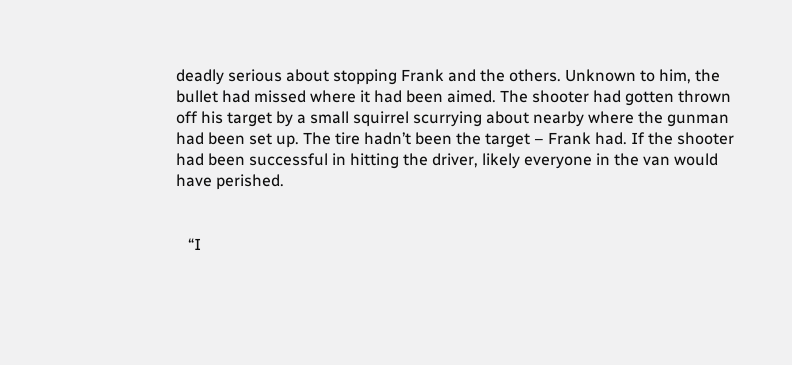deadly serious about stopping Frank and the others. Unknown to him, the bullet had missed where it had been aimed. The shooter had gotten thrown off his target by a small squirrel scurrying about nearby where the gunman had been set up. The tire hadn’t been the target – Frank had. If the shooter had been successful in hitting the driver, likely everyone in the van would have perished.


   “I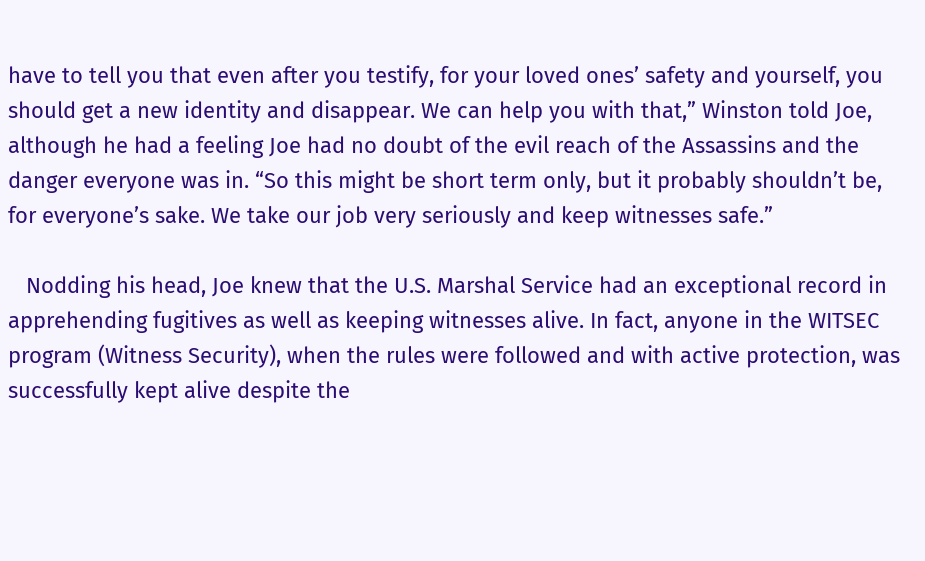have to tell you that even after you testify, for your loved ones’ safety and yourself, you should get a new identity and disappear. We can help you with that,” Winston told Joe, although he had a feeling Joe had no doubt of the evil reach of the Assassins and the danger everyone was in. “So this might be short term only, but it probably shouldn’t be, for everyone’s sake. We take our job very seriously and keep witnesses safe.”

   Nodding his head, Joe knew that the U.S. Marshal Service had an exceptional record in apprehending fugitives as well as keeping witnesses alive. In fact, anyone in the WITSEC program (Witness Security), when the rules were followed and with active protection, was successfully kept alive despite the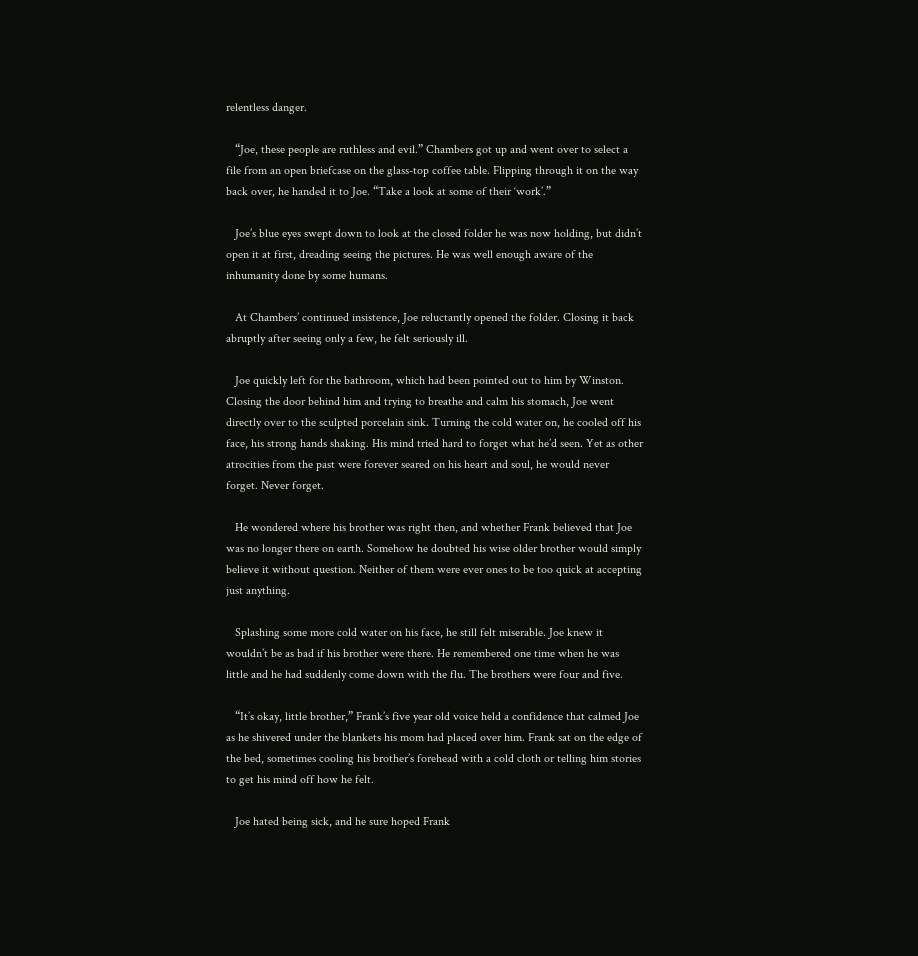relentless danger.

   “Joe, these people are ruthless and evil.” Chambers got up and went over to select a file from an open briefcase on the glass-top coffee table. Flipping through it on the way back over, he handed it to Joe. “Take a look at some of their ‘work’.”

   Joe’s blue eyes swept down to look at the closed folder he was now holding, but didn’t open it at first, dreading seeing the pictures. He was well enough aware of the inhumanity done by some humans.

   At Chambers’ continued insistence, Joe reluctantly opened the folder. Closing it back abruptly after seeing only a few, he felt seriously ill.

   Joe quickly left for the bathroom, which had been pointed out to him by Winston. Closing the door behind him and trying to breathe and calm his stomach, Joe went directly over to the sculpted porcelain sink. Turning the cold water on, he cooled off his face, his strong hands shaking. His mind tried hard to forget what he’d seen. Yet as other atrocities from the past were forever seared on his heart and soul, he would never forget. Never forget.

   He wondered where his brother was right then, and whether Frank believed that Joe was no longer there on earth. Somehow he doubted his wise older brother would simply believe it without question. Neither of them were ever ones to be too quick at accepting just anything.

   Splashing some more cold water on his face, he still felt miserable. Joe knew it wouldn’t be as bad if his brother were there. He remembered one time when he was little and he had suddenly come down with the flu. The brothers were four and five.

   “It’s okay, little brother,” Frank’s five year old voice held a confidence that calmed Joe as he shivered under the blankets his mom had placed over him. Frank sat on the edge of the bed, sometimes cooling his brother’s forehead with a cold cloth or telling him stories to get his mind off how he felt.

   Joe hated being sick, and he sure hoped Frank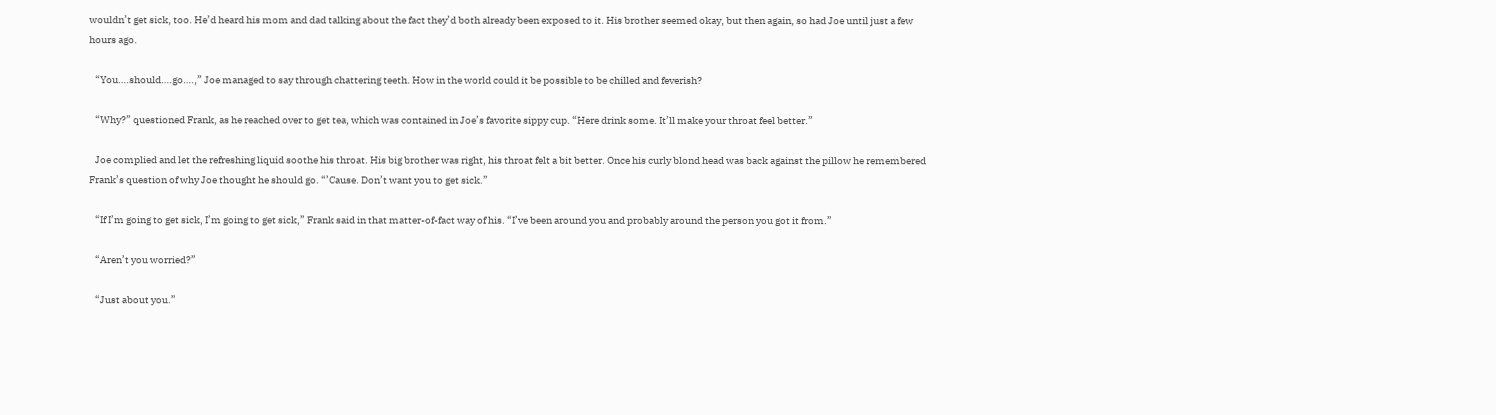wouldn’t get sick, too. He’d heard his mom and dad talking about the fact they’d both already been exposed to it. His brother seemed okay, but then again, so had Joe until just a few hours ago.

   “You….should….go….,” Joe managed to say through chattering teeth. How in the world could it be possible to be chilled and feverish?

   “Why?” questioned Frank, as he reached over to get tea, which was contained in Joe’s favorite sippy cup. “Here drink some. It’ll make your throat feel better.”

   Joe complied and let the refreshing liquid soothe his throat. His big brother was right, his throat felt a bit better. Once his curly blond head was back against the pillow he remembered Frank’s question of why Joe thought he should go. “’Cause. Don’t want you to get sick.”

   “If I’m going to get sick, I’m going to get sick,” Frank said in that matter-of-fact way of his. “I’ve been around you and probably around the person you got it from.”

   “Aren’t you worried?”

   “Just about you.”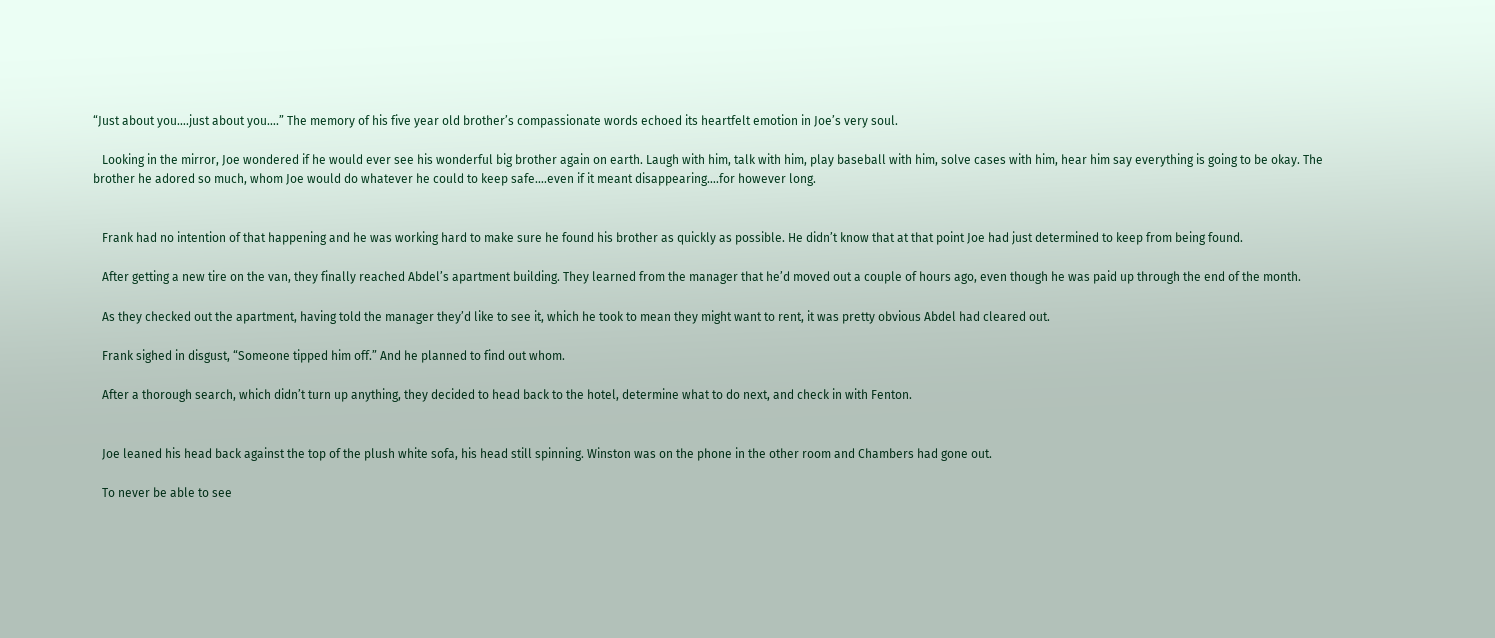“Just about you….just about you….” The memory of his five year old brother’s compassionate words echoed its heartfelt emotion in Joe’s very soul.

   Looking in the mirror, Joe wondered if he would ever see his wonderful big brother again on earth. Laugh with him, talk with him, play baseball with him, solve cases with him, hear him say everything is going to be okay. The brother he adored so much, whom Joe would do whatever he could to keep safe….even if it meant disappearing….for however long.


   Frank had no intention of that happening and he was working hard to make sure he found his brother as quickly as possible. He didn’t know that at that point Joe had just determined to keep from being found.

   After getting a new tire on the van, they finally reached Abdel’s apartment building. They learned from the manager that he’d moved out a couple of hours ago, even though he was paid up through the end of the month.

   As they checked out the apartment, having told the manager they’d like to see it, which he took to mean they might want to rent, it was pretty obvious Abdel had cleared out.

   Frank sighed in disgust, “Someone tipped him off.” And he planned to find out whom.

   After a thorough search, which didn’t turn up anything, they decided to head back to the hotel, determine what to do next, and check in with Fenton.


   Joe leaned his head back against the top of the plush white sofa, his head still spinning. Winston was on the phone in the other room and Chambers had gone out.

   To never be able to see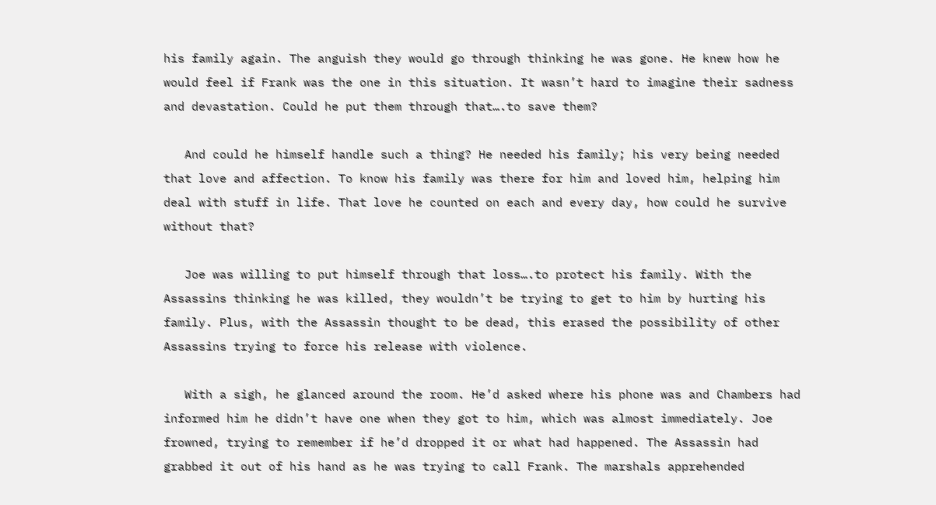his family again. The anguish they would go through thinking he was gone. He knew how he would feel if Frank was the one in this situation. It wasn’t hard to imagine their sadness and devastation. Could he put them through that….to save them?

   And could he himself handle such a thing? He needed his family; his very being needed that love and affection. To know his family was there for him and loved him, helping him deal with stuff in life. That love he counted on each and every day, how could he survive without that?

   Joe was willing to put himself through that loss….to protect his family. With the Assassins thinking he was killed, they wouldn’t be trying to get to him by hurting his family. Plus, with the Assassin thought to be dead, this erased the possibility of other Assassins trying to force his release with violence.

   With a sigh, he glanced around the room. He’d asked where his phone was and Chambers had informed him he didn’t have one when they got to him, which was almost immediately. Joe frowned, trying to remember if he’d dropped it or what had happened. The Assassin had grabbed it out of his hand as he was trying to call Frank. The marshals apprehended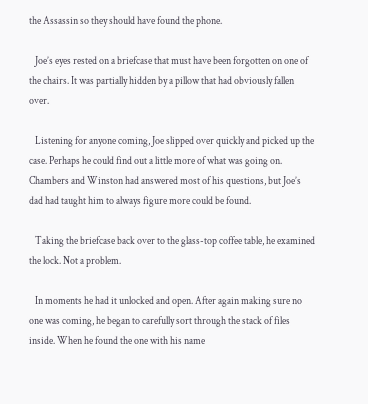the Assassin so they should have found the phone.

   Joe’s eyes rested on a briefcase that must have been forgotten on one of the chairs. It was partially hidden by a pillow that had obviously fallen over.

   Listening for anyone coming, Joe slipped over quickly and picked up the case. Perhaps he could find out a little more of what was going on. Chambers and Winston had answered most of his questions, but Joe’s dad had taught him to always figure more could be found.

   Taking the briefcase back over to the glass-top coffee table, he examined the lock. Not a problem.

   In moments he had it unlocked and open. After again making sure no one was coming, he began to carefully sort through the stack of files inside. When he found the one with his name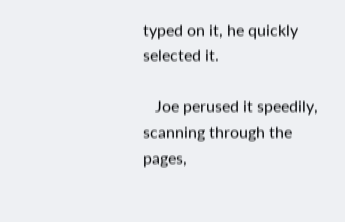typed on it, he quickly selected it.

   Joe perused it speedily, scanning through the pages,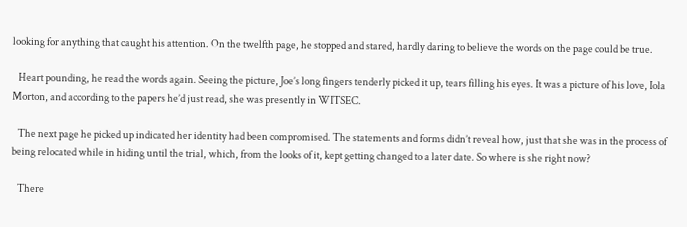looking for anything that caught his attention. On the twelfth page, he stopped and stared, hardly daring to believe the words on the page could be true.

   Heart pounding, he read the words again. Seeing the picture, Joe’s long fingers tenderly picked it up, tears filling his eyes. It was a picture of his love, Iola Morton, and according to the papers he’d just read, she was presently in WITSEC.

   The next page he picked up indicated her identity had been compromised. The statements and forms didn’t reveal how, just that she was in the process of being relocated while in hiding until the trial, which, from the looks of it, kept getting changed to a later date. So where is she right now?

   There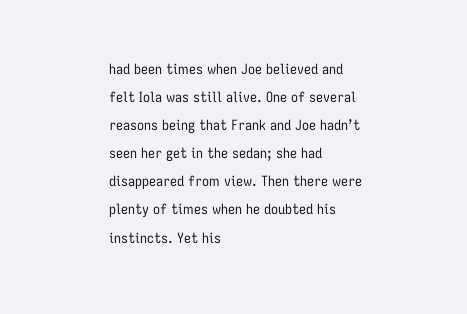had been times when Joe believed and felt Iola was still alive. One of several reasons being that Frank and Joe hadn’t seen her get in the sedan; she had disappeared from view. Then there were plenty of times when he doubted his instincts. Yet his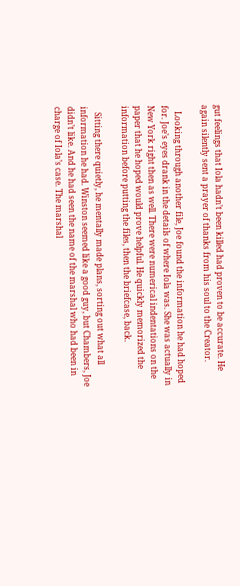gut feelings that Iola hadn’t been killed had proven to be accurate. He again silently sent a prayer of thanks from his soul to the Creator.

   Looking through another file, Joe found the information he had hoped for. Joe’s eyes drank in the details of where Iola was. She was actually in New York right then as well. There were numerical indentations on the paper that he hoped would prove helpful. He quickly memorized the information before putting the files, then the briefcase, back.

   Sitting there quietly, he mentally made plans, sorting out what all information he had. Winston seemed like a good guy, but Chambers, Joe didn’t like. And he had seen the name of the marshal who had been in charge of Iola’s case. The marshal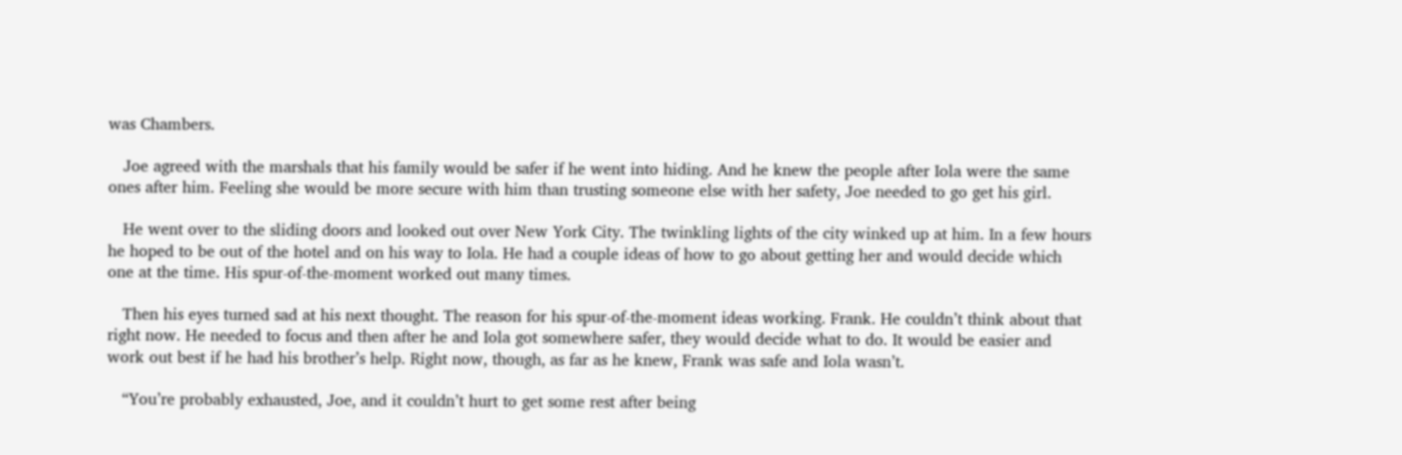was Chambers.

   Joe agreed with the marshals that his family would be safer if he went into hiding. And he knew the people after Iola were the same ones after him. Feeling she would be more secure with him than trusting someone else with her safety, Joe needed to go get his girl.

   He went over to the sliding doors and looked out over New York City. The twinkling lights of the city winked up at him. In a few hours he hoped to be out of the hotel and on his way to Iola. He had a couple ideas of how to go about getting her and would decide which one at the time. His spur-of-the-moment worked out many times.

   Then his eyes turned sad at his next thought. The reason for his spur-of-the-moment ideas working. Frank. He couldn’t think about that right now. He needed to focus and then after he and Iola got somewhere safer, they would decide what to do. It would be easier and work out best if he had his brother’s help. Right now, though, as far as he knew, Frank was safe and Iola wasn’t.

   “You’re probably exhausted, Joe, and it couldn’t hurt to get some rest after being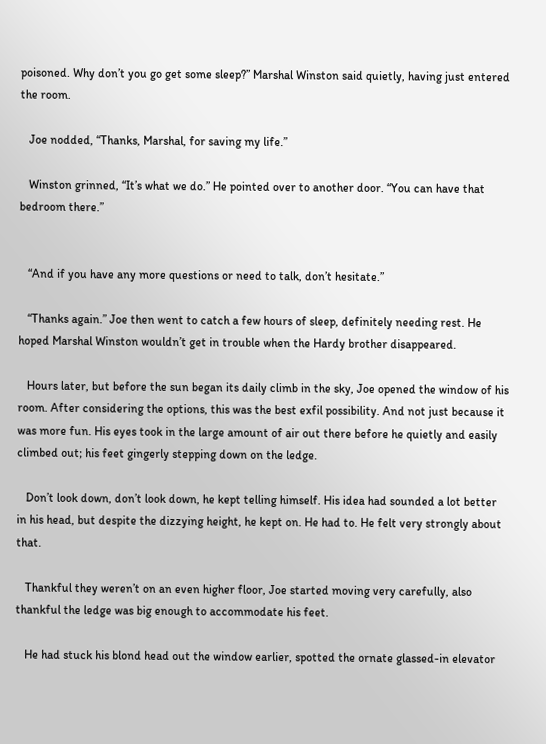poisoned. Why don’t you go get some sleep?” Marshal Winston said quietly, having just entered the room.

   Joe nodded, “Thanks, Marshal, for saving my life.”

   Winston grinned, “It’s what we do.” He pointed over to another door. “You can have that bedroom there.”


   “And if you have any more questions or need to talk, don’t hesitate.”

   “Thanks again.” Joe then went to catch a few hours of sleep, definitely needing rest. He hoped Marshal Winston wouldn’t get in trouble when the Hardy brother disappeared.

   Hours later, but before the sun began its daily climb in the sky, Joe opened the window of his room. After considering the options, this was the best exfil possibility. And not just because it was more fun. His eyes took in the large amount of air out there before he quietly and easily climbed out; his feet gingerly stepping down on the ledge.

   Don’t look down, don’t look down, he kept telling himself. His idea had sounded a lot better in his head, but despite the dizzying height, he kept on. He had to. He felt very strongly about that.

   Thankful they weren’t on an even higher floor, Joe started moving very carefully, also thankful the ledge was big enough to accommodate his feet.

   He had stuck his blond head out the window earlier, spotted the ornate glassed-in elevator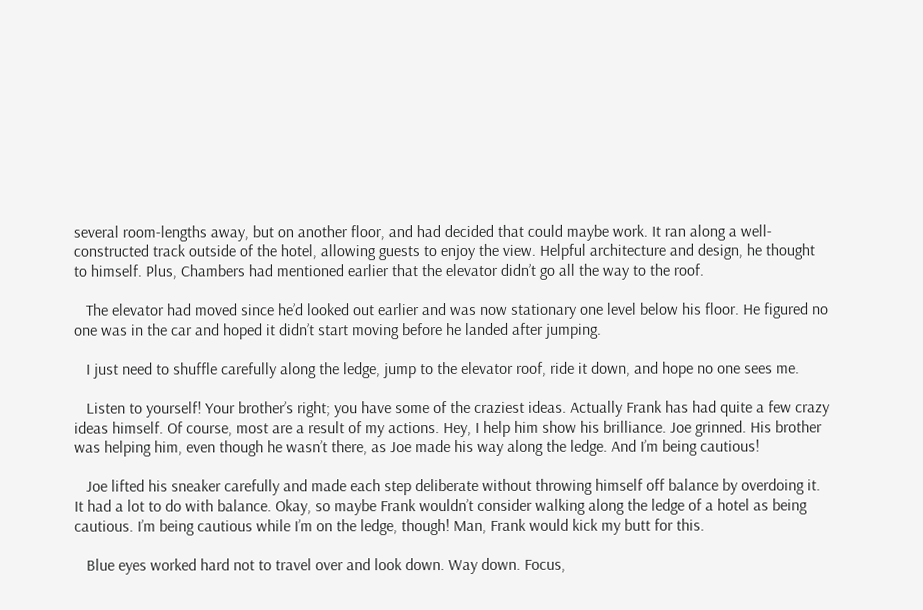several room-lengths away, but on another floor, and had decided that could maybe work. It ran along a well-constructed track outside of the hotel, allowing guests to enjoy the view. Helpful architecture and design, he thought to himself. Plus, Chambers had mentioned earlier that the elevator didn’t go all the way to the roof.

   The elevator had moved since he’d looked out earlier and was now stationary one level below his floor. He figured no one was in the car and hoped it didn’t start moving before he landed after jumping.

   I just need to shuffle carefully along the ledge, jump to the elevator roof, ride it down, and hope no one sees me.

   Listen to yourself! Your brother’s right; you have some of the craziest ideas. Actually Frank has had quite a few crazy ideas himself. Of course, most are a result of my actions. Hey, I help him show his brilliance. Joe grinned. His brother was helping him, even though he wasn’t there, as Joe made his way along the ledge. And I’m being cautious!

   Joe lifted his sneaker carefully and made each step deliberate without throwing himself off balance by overdoing it. It had a lot to do with balance. Okay, so maybe Frank wouldn’t consider walking along the ledge of a hotel as being cautious. I’m being cautious while I’m on the ledge, though! Man, Frank would kick my butt for this.

   Blue eyes worked hard not to travel over and look down. Way down. Focus,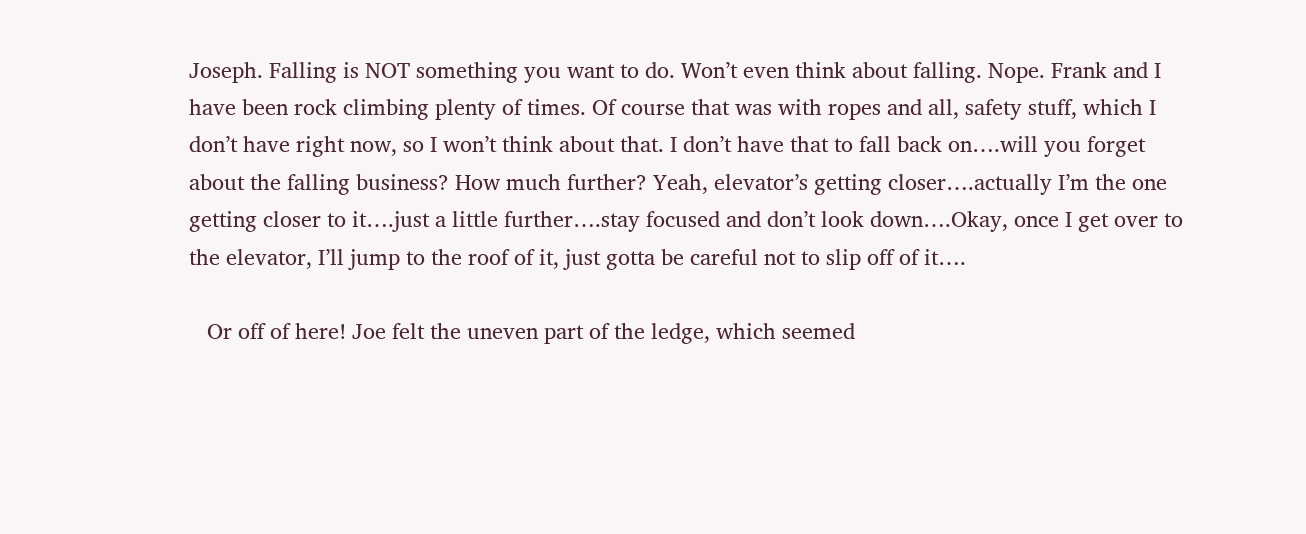Joseph. Falling is NOT something you want to do. Won’t even think about falling. Nope. Frank and I have been rock climbing plenty of times. Of course that was with ropes and all, safety stuff, which I don’t have right now, so I won’t think about that. I don’t have that to fall back on….will you forget about the falling business? How much further? Yeah, elevator’s getting closer….actually I’m the one getting closer to it….just a little further….stay focused and don’t look down….Okay, once I get over to the elevator, I’ll jump to the roof of it, just gotta be careful not to slip off of it….

   Or off of here! Joe felt the uneven part of the ledge, which seemed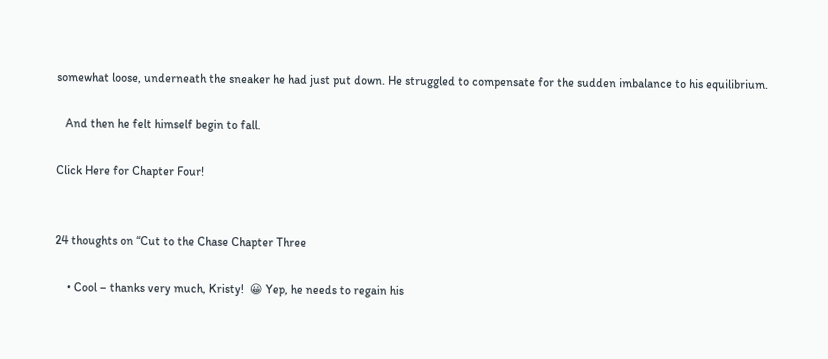somewhat loose, underneath the sneaker he had just put down. He struggled to compensate for the sudden imbalance to his equilibrium.

   And then he felt himself begin to fall.

Click Here for Chapter Four!


24 thoughts on “Cut to the Chase Chapter Three

    • Cool – thanks very much, Kristy!  😀 Yep, he needs to regain his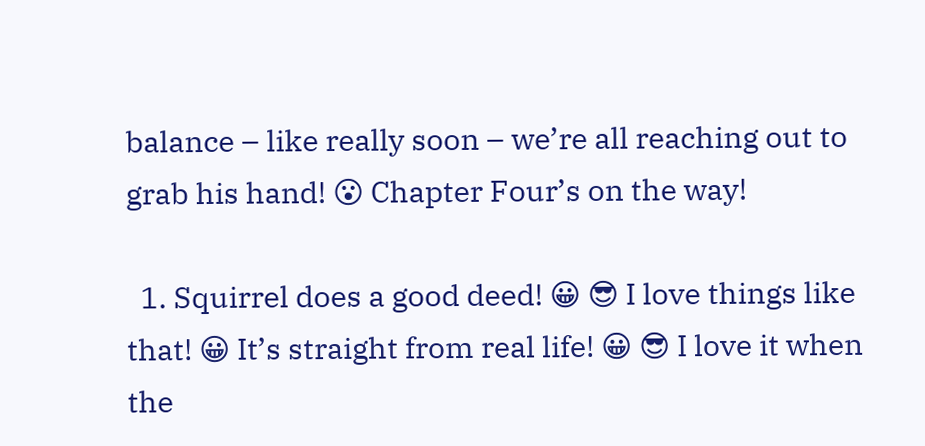balance – like really soon – we’re all reaching out to grab his hand! 😮 Chapter Four’s on the way!

  1. Squirrel does a good deed! 😀 😎 I love things like that! 😀 It’s straight from real life! 😀 😎 I love it when the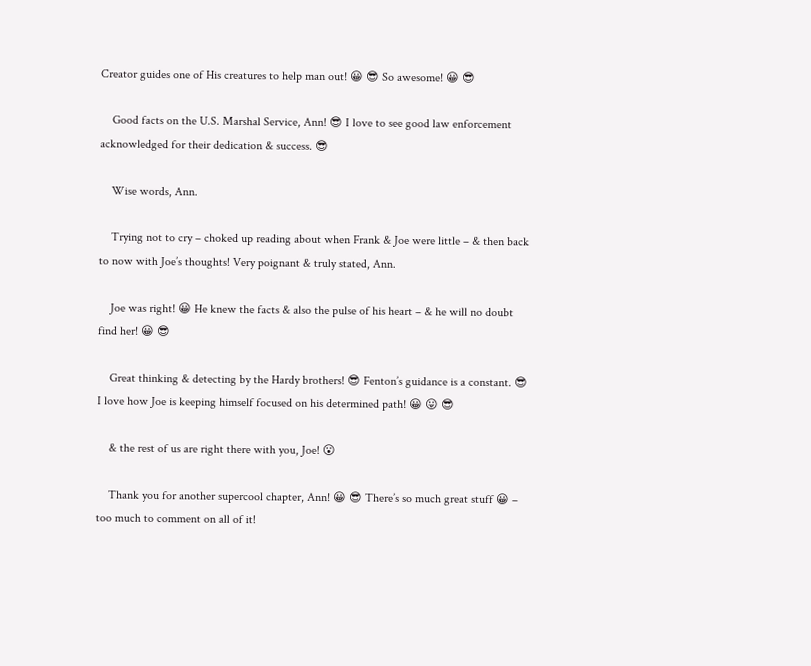Creator guides one of His creatures to help man out! 😀 😎 So awesome! 😀 😎

    Good facts on the U.S. Marshal Service, Ann! 😎 I love to see good law enforcement acknowledged for their dedication & success. 😎

    Wise words, Ann.

    Trying not to cry – choked up reading about when Frank & Joe were little – & then back to now with Joe’s thoughts! Very poignant & truly stated, Ann.

    Joe was right! 😀 He knew the facts & also the pulse of his heart – & he will no doubt find her! 😀 😎

    Great thinking & detecting by the Hardy brothers! 😎 Fenton’s guidance is a constant. 😎 I love how Joe is keeping himself focused on his determined path! 😀 😛 😎

    & the rest of us are right there with you, Joe! 😮

    Thank you for another supercool chapter, Ann! 😀 😎 There’s so much great stuff 😀 – too much to comment on all of it!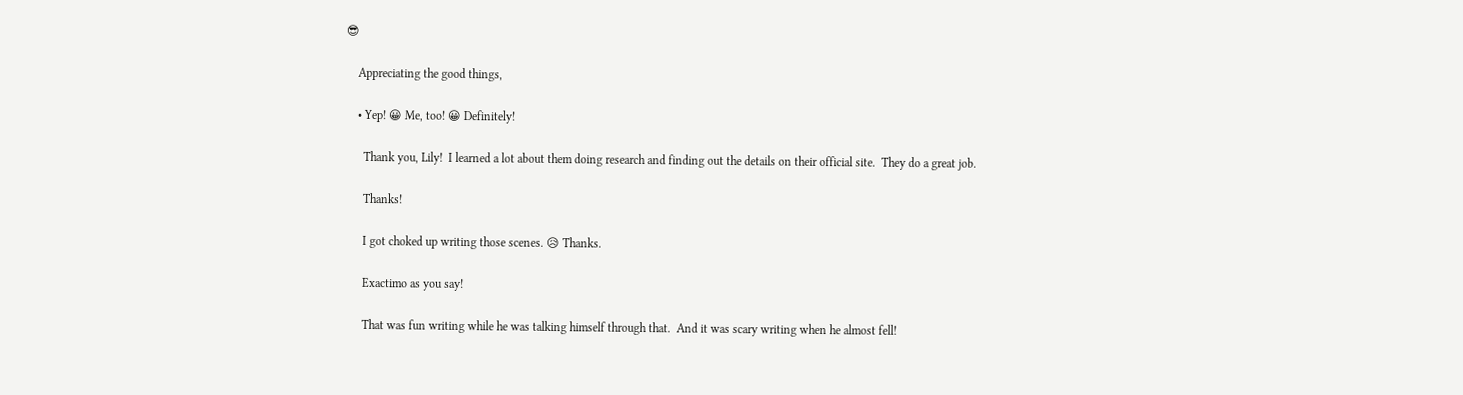😎

    Appreciating the good things,

    • Yep! 😀 Me, too! 😀 Definitely!

      Thank you, Lily!  I learned a lot about them doing research and finding out the details on their official site.  They do a great job.

      Thanks!

      I got choked up writing those scenes. 😥 Thanks.

      Exactimo as you say!

      That was fun writing while he was talking himself through that.  And it was scary writing when he almost fell!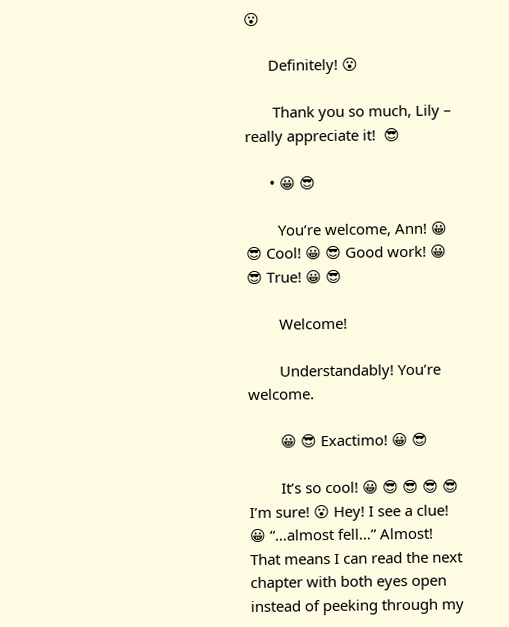😮

      Definitely! 😮

       Thank you so much, Lily – really appreciate it!  😎

      • 😀 😎

        You’re welcome, Ann! 😀 😎 Cool! 😀 😎 Good work! 😀 😎 True! 😀 😎

        Welcome!

        Understandably! You’re welcome.

        😀 😎 Exactimo! 😀 😎

        It’s so cool! 😀 😎 😎 😎 😎 I’m sure! 😮 Hey! I see a clue! 😀 “…almost fell…” Almost!  That means I can read the next chapter with both eyes open instead of peeking through my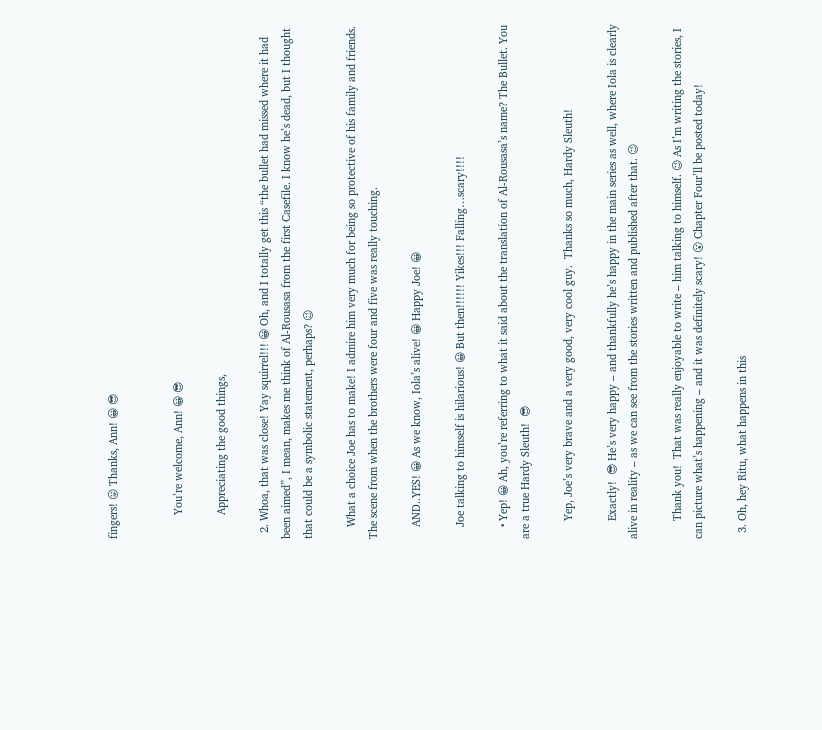fingers! 😛 Thanks, Ann! 😀 😎


        You’re welcome, Ann! 😀 😎

        Appreciating the good things,

  2. Whoa, that was close! Yay squirrel!!! 😀 Oh, and I totally get this “the bullet had missed where it had been aimed”, I mean, makes me think of Al-Rousasa from the first Casefile. I know he’s dead, but I thought that could be a symbolic statement, perhaps? 😉

    What a choice Joe has to make! I admire him very much for being so protective of his family and friends. The scene from when the brothers were four and five was really touching.

    AND..YES! 😀 As we know, Iola’s alive! 😀 Happy Joe! 😀

    Joe talking to himself is hilarious! 😀 But then!!!!!! Yikes!!! Falling…scary!!!!

    • Yep! 😀 Ah, you’re referring to what it said about the translation of Al-Rousasa’s name? The Bullet. You are a true Hardy Sleuth!  😎

      Yep, Joe’s very brave and a very good, very cool guy.  Thanks so much, Hardy Sleuth!

      Exactly!  😎 He’s very happy – and thankfully he’s happy in the main series as well, where Iola is clearly alive in reality – as we can see from the stories written and published after that. 😉

      Thank you!  That was really enjoyable to write – him talking to himself. 😉 As I’m writing the stories, I can picture what’s happening – and it was definitely scary! 😮 Chapter Four’ll be posted today!

  3. Oh, hey Ritu, what happens in this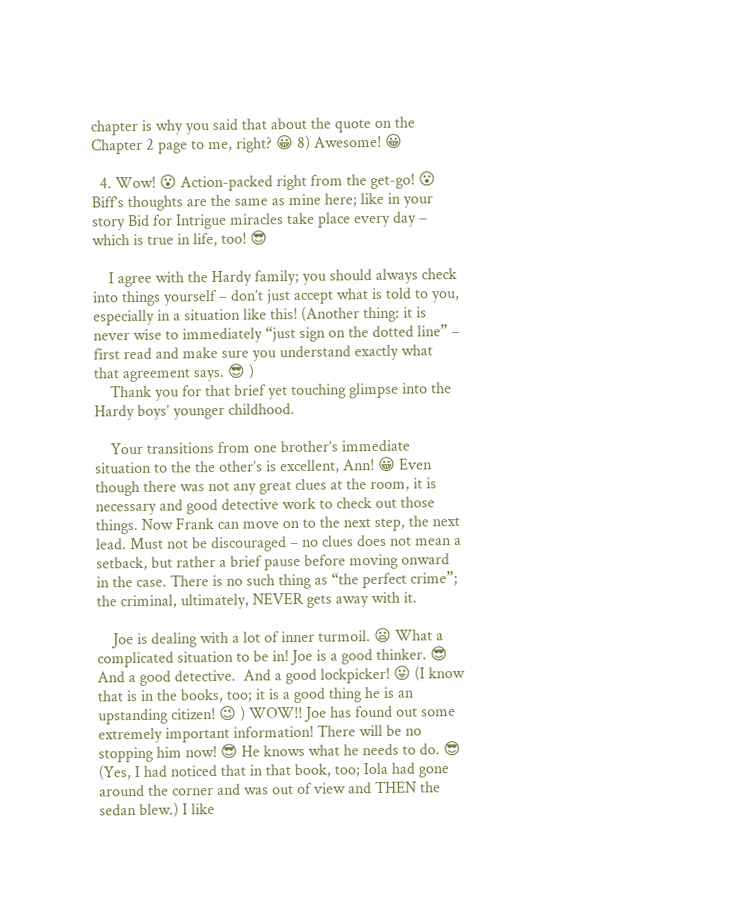chapter is why you said that about the quote on the Chapter 2 page to me, right? 😀 8) Awesome! 😀

  4. Wow! 😮 Action-packed right from the get-go! 😮 Biff’s thoughts are the same as mine here; like in your story Bid for Intrigue miracles take place every day – which is true in life, too! 😎

    I agree with the Hardy family; you should always check into things yourself – don’t just accept what is told to you, especially in a situation like this! (Another thing: it is never wise to immediately “just sign on the dotted line” – first read and make sure you understand exactly what that agreement says. 😎 )
    Thank you for that brief yet touching glimpse into the Hardy boys’ younger childhood.

    Your transitions from one brother’s immediate situation to the the other’s is excellent, Ann! 😀 Even though there was not any great clues at the room, it is necessary and good detective work to check out those things. Now Frank can move on to the next step, the next lead. Must not be discouraged – no clues does not mean a setback, but rather a brief pause before moving onward in the case. There is no such thing as “the perfect crime”; the criminal, ultimately, NEVER gets away with it.

    Joe is dealing with a lot of inner turmoil. 😦 What a complicated situation to be in! Joe is a good thinker. 😎 And a good detective.  And a good lockpicker! 😛 (I know that is in the books, too; it is a good thing he is an upstanding citizen! 😉 ) WOW!! Joe has found out some extremely important information! There will be no stopping him now! 😎 He knows what he needs to do. 😎 (Yes, I had noticed that in that book, too; Iola had gone around the corner and was out of view and THEN the sedan blew.) I like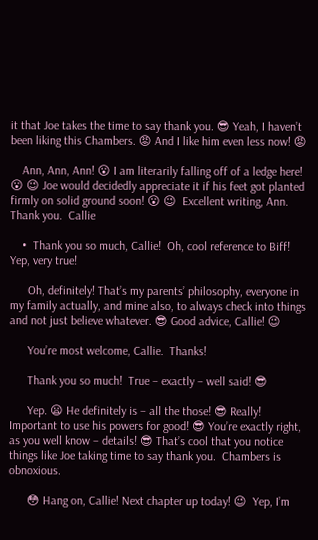it that Joe takes the time to say thank you. 😎 Yeah, I haven’t been liking this Chambers. 😡 And I like him even less now! 😡

    Ann, Ann, Ann! 😮 I am literarily falling off of a ledge here! 😮 😉 Joe would decidedly appreciate it if his feet got planted firmly on solid ground soon! 😮 😉  Excellent writing, Ann.  Thank you.  Callie

    •  Thank you so much, Callie!  Oh, cool reference to Biff!  Yep, very true!

      Oh, definitely! That’s my parents’ philosophy, everyone in my family actually, and mine also, to always check into things and not just believe whatever. 😎 Good advice, Callie! 😉

      You’re most welcome, Callie.  Thanks!

      Thank you so much!  True – exactly – well said! 😎

      Yep. 😦 He definitely is – all the those! 😎 Really! Important to use his powers for good! 😎 You’re exactly right, as you well know – details! 😎 That’s cool that you notice things like Joe taking time to say thank you.  Chambers is obnoxious.

      😳 Hang on, Callie! Next chapter up today! 😉  Yep, I’m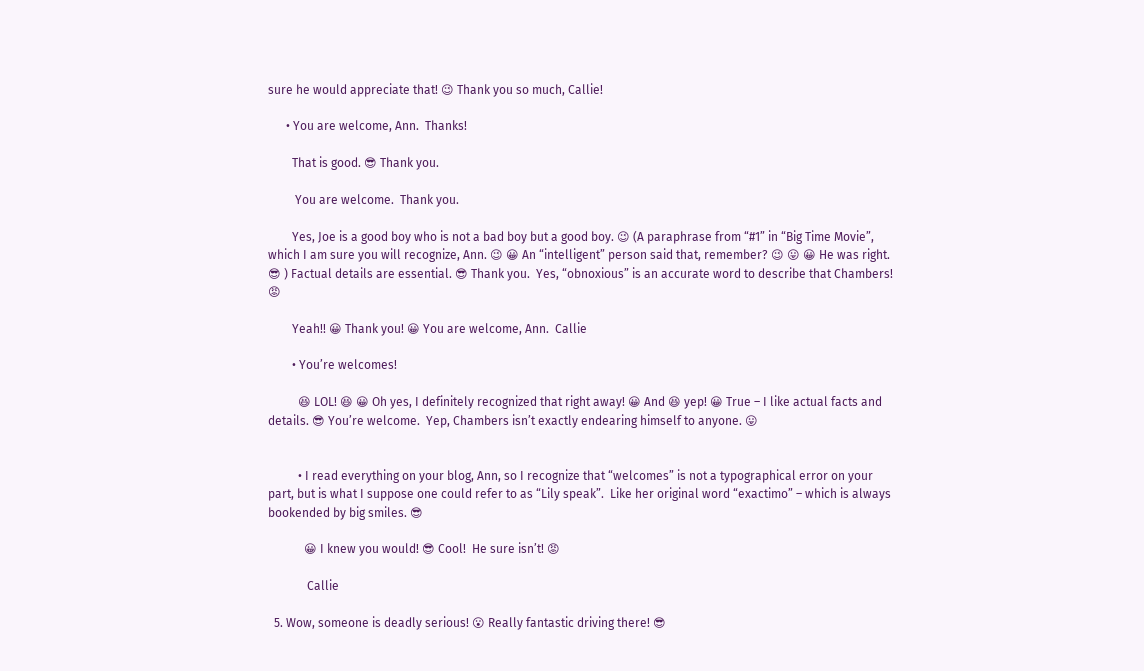sure he would appreciate that! 😉 Thank you so much, Callie!

      • You are welcome, Ann.  Thanks!

        That is good. 😎 Thank you.

         You are welcome.  Thank you.

        Yes, Joe is a good boy who is not a bad boy but a good boy. 😉 (A paraphrase from “#1” in “Big Time Movie”, which I am sure you will recognize, Ann. 😉 😀 An “intelligent” person said that, remember? 😉 😛 😀 He was right. 😎 ) Factual details are essential. 😎 Thank you.  Yes, “obnoxious” is an accurate word to describe that Chambers! 😡

        Yeah!! 😀 Thank you! 😀 You are welcome, Ann.  Callie

        • You’re welcomes!

          😆 LOL! 😆 😀 Oh yes, I definitely recognized that right away! 😀 And 😆 yep! 😀 True – I like actual facts and details. 😎 You’re welcome.  Yep, Chambers isn’t exactly endearing himself to anyone. 😛


          • I read everything on your blog, Ann, so I recognize that “welcomes” is not a typographical error on your part, but is what I suppose one could refer to as “Lily speak”.  Like her original word “exactimo” – which is always bookended by big smiles. 😎

            😀 I knew you would! 😎 Cool!  He sure isn’t! 😡

             Callie

  5. Wow, someone is deadly serious! 😮 Really fantastic driving there! 😎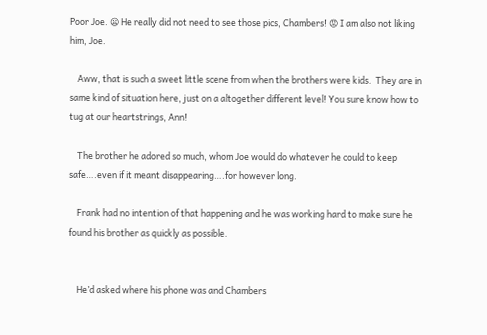Poor Joe. 😦 He really did not need to see those pics, Chambers! 😡 I am also not liking him, Joe.

    Aww, that is such a sweet little scene from when the brothers were kids.  They are in same kind of situation here, just on a altogether different level! You sure know how to tug at our heartstrings, Ann!

    The brother he adored so much, whom Joe would do whatever he could to keep safe….even if it meant disappearing….for however long.

    Frank had no intention of that happening and he was working hard to make sure he found his brother as quickly as possible.


    He’d asked where his phone was and Chambers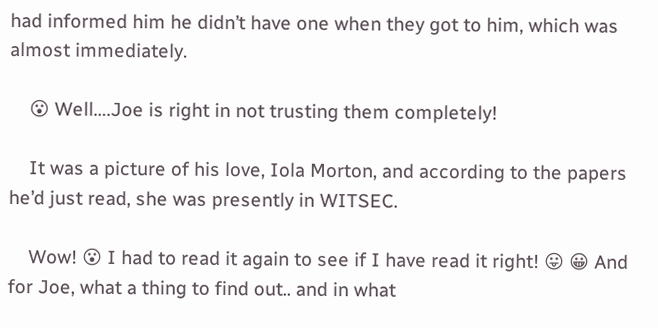had informed him he didn’t have one when they got to him, which was almost immediately.

    😮 Well….Joe is right in not trusting them completely!

    It was a picture of his love, Iola Morton, and according to the papers he’d just read, she was presently in WITSEC.

    Wow! 😮 I had to read it again to see if I have read it right! 😛 😀 And for Joe, what a thing to find out.. and in what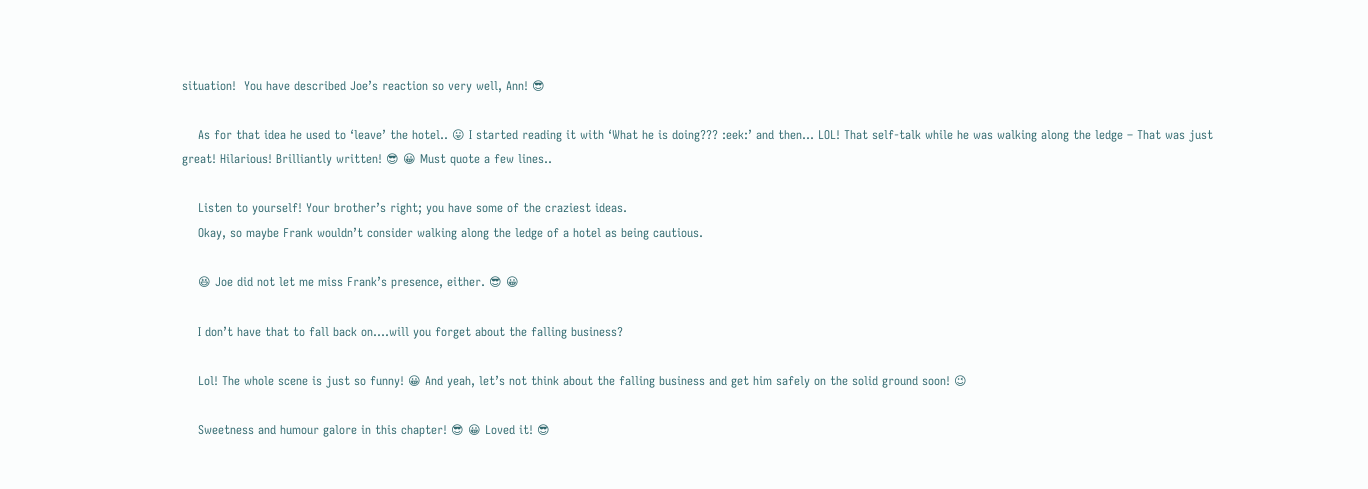situation!  You have described Joe’s reaction so very well, Ann! 😎

    As for that idea he used to ‘leave’ the hotel.. 😛 I started reading it with ‘What he is doing??? :eek:’ and then… LOL! That self-talk while he was walking along the ledge – That was just great! Hilarious! Brilliantly written! 😎 😀 Must quote a few lines..

    Listen to yourself! Your brother’s right; you have some of the craziest ideas.
    Okay, so maybe Frank wouldn’t consider walking along the ledge of a hotel as being cautious.

    😆 Joe did not let me miss Frank’s presence, either. 😎 😀

    I don’t have that to fall back on….will you forget about the falling business?

    Lol! The whole scene is just so funny! 😀 And yeah, let’s not think about the falling business and get him safely on the solid ground soon! 😉

    Sweetness and humour galore in this chapter! 😎 😀 Loved it! 😎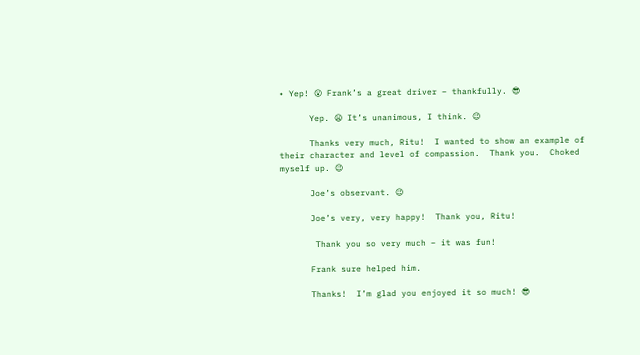• Yep! 😮 Frank’s a great driver – thankfully. 😎

      Yep. 😦 It’s unanimous, I think. 😉

      Thanks very much, Ritu!  I wanted to show an example of their character and level of compassion.  Thank you.  Choked myself up. 😉

      Joe’s observant. 😉

      Joe’s very, very happy!  Thank you, Ritu!

       Thank you so very much – it was fun!

      Frank sure helped him.

      Thanks!  I’m glad you enjoyed it so much! 😎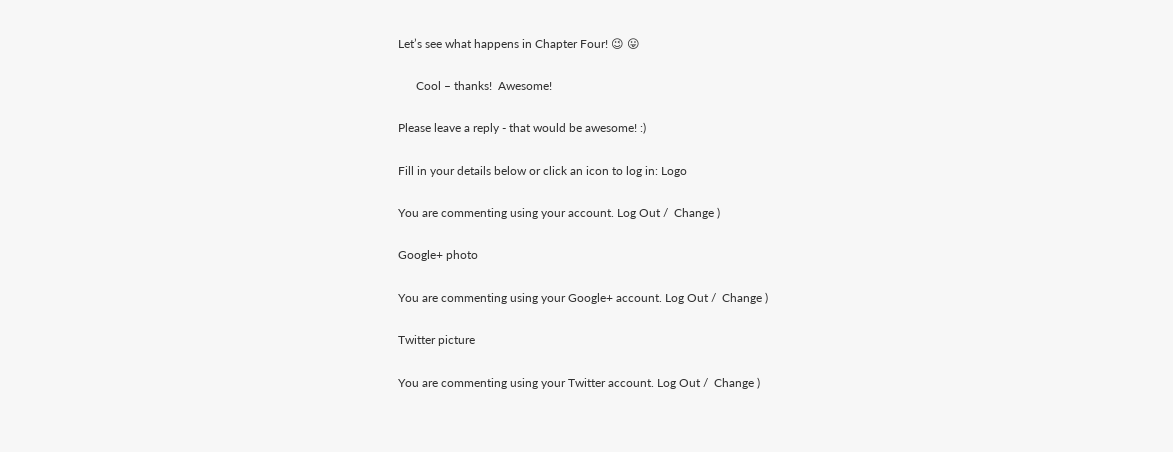Let’s see what happens in Chapter Four! 😉 😛

      Cool – thanks!  Awesome!

Please leave a reply - that would be awesome! :)

Fill in your details below or click an icon to log in: Logo

You are commenting using your account. Log Out /  Change )

Google+ photo

You are commenting using your Google+ account. Log Out /  Change )

Twitter picture

You are commenting using your Twitter account. Log Out /  Change )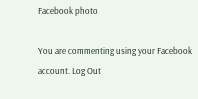Facebook photo

You are commenting using your Facebook account. Log Out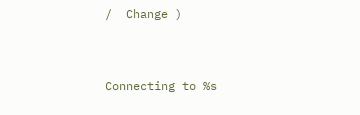/  Change )


Connecting to %s